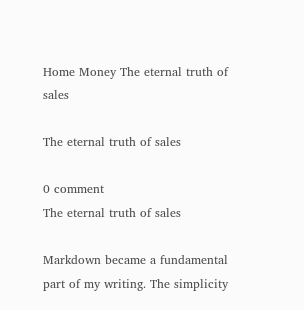Home Money The eternal truth of sales

The eternal truth of sales

0 comment
The eternal truth of sales

Markdown became a fundamental part of my writing. The simplicity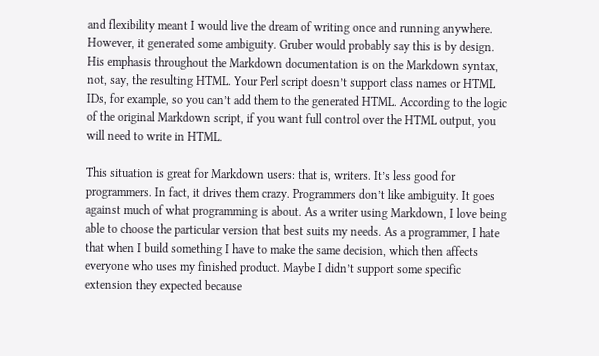and flexibility meant I would live the dream of writing once and running anywhere. However, it generated some ambiguity. Gruber would probably say this is by design. His emphasis throughout the Markdown documentation is on the Markdown syntax, not, say, the resulting HTML. Your Perl script doesn’t support class names or HTML IDs, for example, so you can’t add them to the generated HTML. According to the logic of the original Markdown script, if you want full control over the HTML output, you will need to write in HTML.

This situation is great for Markdown users: that is, writers. It’s less good for programmers. In fact, it drives them crazy. Programmers don’t like ambiguity. It goes against much of what programming is about. As a writer using Markdown, I love being able to choose the particular version that best suits my needs. As a programmer, I hate that when I build something I have to make the same decision, which then affects everyone who uses my finished product. Maybe I didn’t support some specific extension they expected because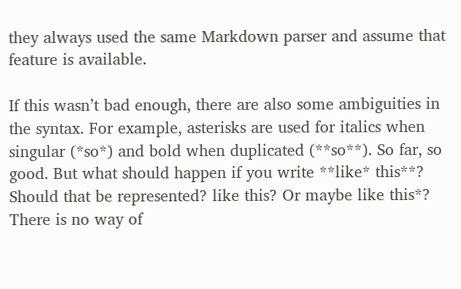they always used the same Markdown parser and assume that feature is available.

If this wasn’t bad enough, there are also some ambiguities in the syntax. For example, asterisks are used for italics when singular (*so*) and bold when duplicated (**so**). So far, so good. But what should happen if you write **like* this**? Should that be represented? like this? Or maybe like this*? There is no way of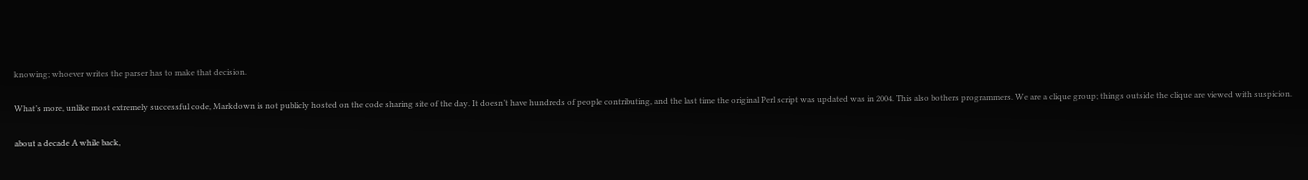knowing; whoever writes the parser has to make that decision.

What’s more, unlike most extremely successful code, Markdown is not publicly hosted on the code sharing site of the day. It doesn’t have hundreds of people contributing, and the last time the original Perl script was updated was in 2004. This also bothers programmers. We are a clique group; things outside the clique are viewed with suspicion.

about a decade A while back,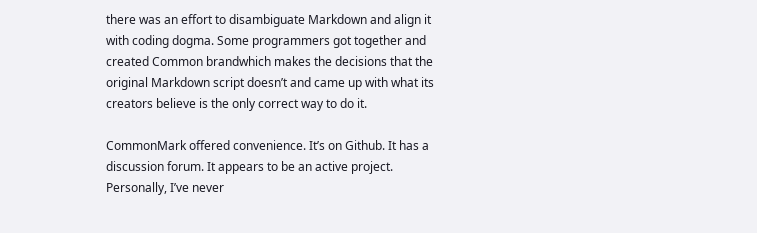there was an effort to disambiguate Markdown and align it with coding dogma. Some programmers got together and created Common brandwhich makes the decisions that the original Markdown script doesn’t and came up with what its creators believe is the only correct way to do it.

CommonMark offered convenience. It’s on Github. It has a discussion forum. It appears to be an active project. Personally, I’ve never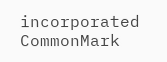incorporated CommonMark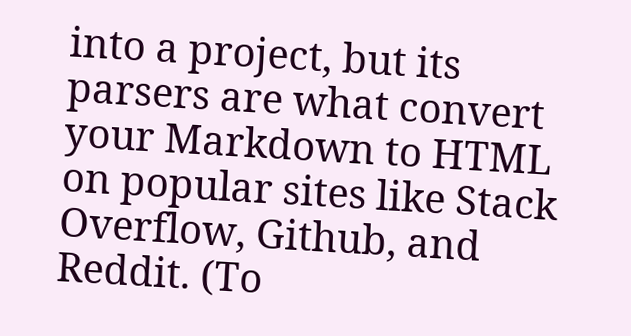into a project, but its parsers are what convert your Markdown to HTML on popular sites like Stack Overflow, Github, and Reddit. (To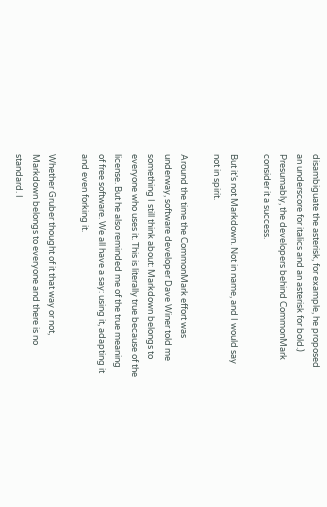disambiguate the asterisk, for example, he proposed an underscore for italics and an asterisk for bold.) Presumably, the developers behind CommonMark consider it a success.

But it’s not Markdown. Not in name, and I would say not in spirit.

Around the time the CommonMark effort was underway, software developer Dave Winer told me something I still think about: Markdown belongs to everyone who uses it. This is literally true because of the license. But he also reminded me of the true meaning of free software. We all have a say: using it, adapting it and even forking it.

Whether Gruber thought of it that way or not, Markdown belongs to everyone and there is no standard. I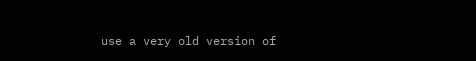use a very old version of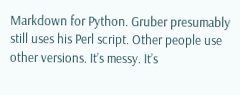Markdown for Python. Gruber presumably still uses his Perl script. Other people use other versions. It’s messy. It’s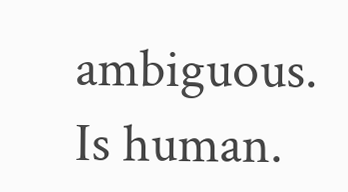ambiguous. Is human.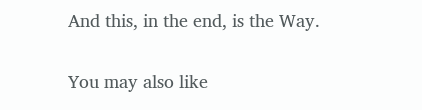And this, in the end, is the Way.

You may also like